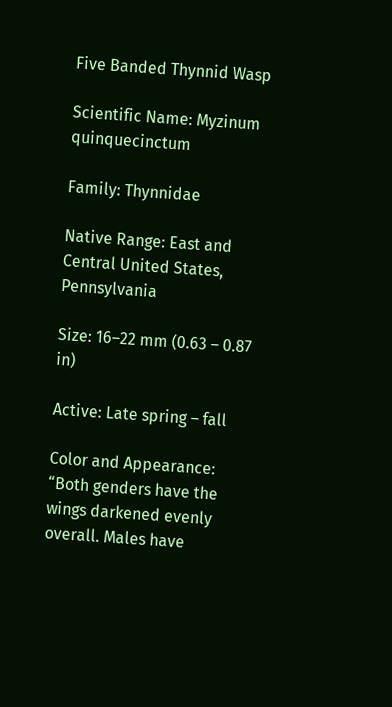Five Banded Thynnid Wasp

Scientific Name: Myzinum quinquecinctum

Family: Thynnidae

Native Range: East and Central United States, Pennsylvania

Size: 16–22 mm (0.63 – 0.87 in)

Active: Late spring – fall

Color and Appearance: “Both genders have the wings darkened evenly overall. Males have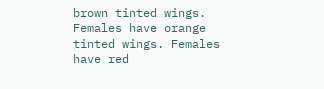brown tinted wings. Females have orange tinted wings. Females have red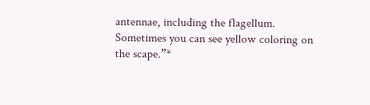antennae, including the flagellum. Sometimes you can see yellow coloring on the scape.”*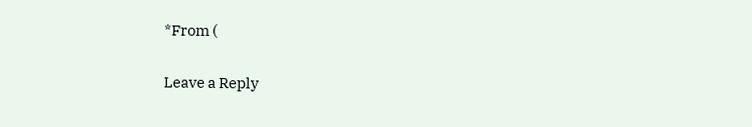*From (

Leave a Reply